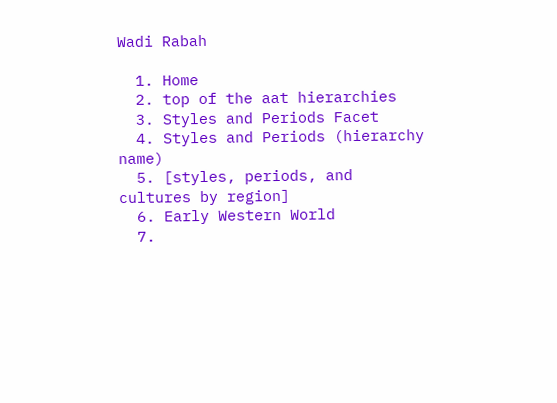Wadi Rabah

  1. Home
  2. top of the aat hierarchies
  3. Styles and Periods Facet
  4. Styles and Periods (hierarchy name)
  5. [styles, periods, and cultures by region]
  6. Early Western World
  7.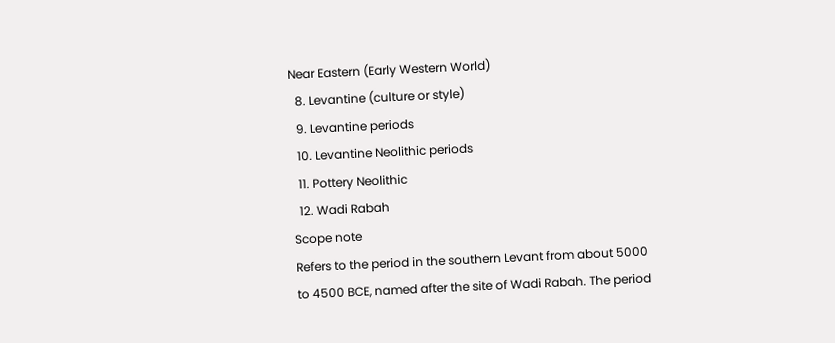Near Eastern (Early Western World)
  8. Levantine (culture or style)
  9. Levantine periods
  10. Levantine Neolithic periods
  11. Pottery Neolithic
  12. Wadi Rabah
Scope note
Refers to the period in the southern Levant from about 5000 to 4500 BCE, named after the site of Wadi Rabah. The period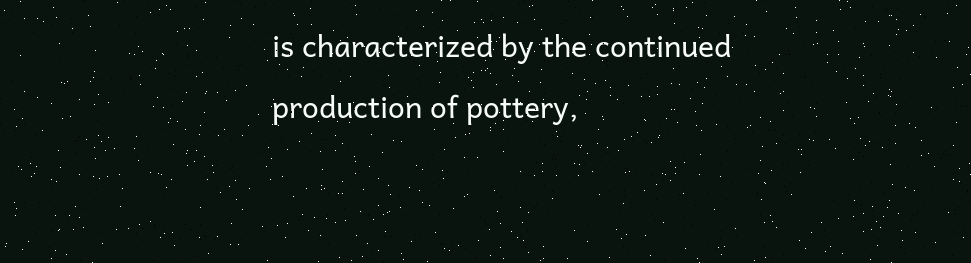is characterized by the continued production of pottery,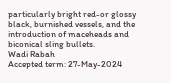particularly bright red-or glossy black, burnished vessels, and the introduction of maceheads and biconical sling bullets.
Wadi Rabah
Accepted term: 27-May-2024